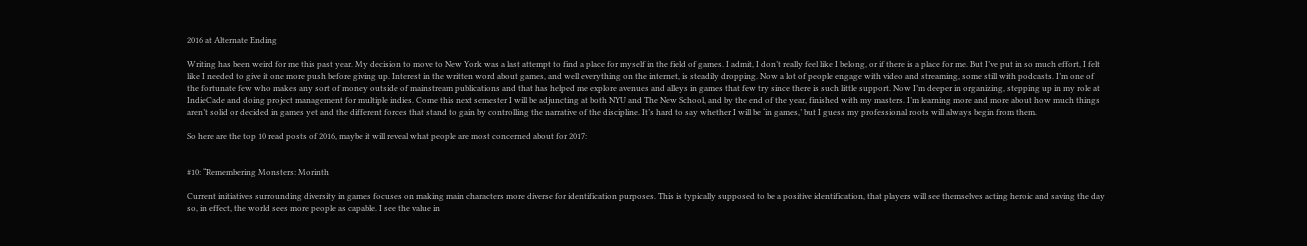2016 at Alternate Ending

Writing has been weird for me this past year. My decision to move to New York was a last attempt to find a place for myself in the field of games. I admit, I don’t really feel like I belong, or if there is a place for me. But I’ve put in so much effort, I felt like I needed to give it one more push before giving up. Interest in the written word about games, and well everything on the internet, is steadily dropping. Now a lot of people engage with video and streaming, some still with podcasts. I’m one of the fortunate few who makes any sort of money outside of mainstream publications and that has helped me explore avenues and alleys in games that few try since there is such little support. Now I’m deeper in organizing, stepping up in my role at IndieCade and doing project management for multiple indies. Come this next semester I will be adjuncting at both NYU and The New School, and by the end of the year, finished with my masters. I’m learning more and more about how much things aren’t solid or decided in games yet and the different forces that stand to gain by controlling the narrative of the discipline. It’s hard to say whether I will be ‘in games,’ but I guess my professional roots will always begin from them.

So here are the top 10 read posts of 2016, maybe it will reveal what people are most concerned about for 2017:


#10: “Remembering Monsters: Morinth

Current initiatives surrounding diversity in games focuses on making main characters more diverse for identification purposes. This is typically supposed to be a positive identification, that players will see themselves acting heroic and saving the day so, in effect, the world sees more people as capable. I see the value in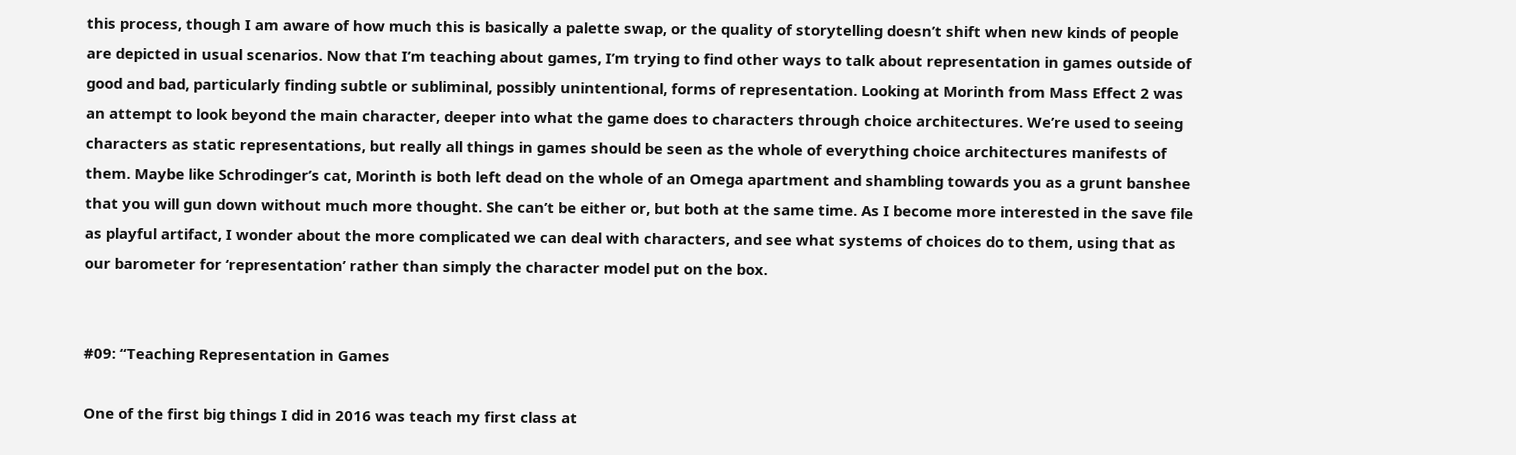this process, though I am aware of how much this is basically a palette swap, or the quality of storytelling doesn’t shift when new kinds of people are depicted in usual scenarios. Now that I’m teaching about games, I’m trying to find other ways to talk about representation in games outside of good and bad, particularly finding subtle or subliminal, possibly unintentional, forms of representation. Looking at Morinth from Mass Effect 2 was an attempt to look beyond the main character, deeper into what the game does to characters through choice architectures. We’re used to seeing characters as static representations, but really all things in games should be seen as the whole of everything choice architectures manifests of them. Maybe like Schrodinger’s cat, Morinth is both left dead on the whole of an Omega apartment and shambling towards you as a grunt banshee that you will gun down without much more thought. She can’t be either or, but both at the same time. As I become more interested in the save file as playful artifact, I wonder about the more complicated we can deal with characters, and see what systems of choices do to them, using that as our barometer for ‘representation’ rather than simply the character model put on the box.


#09: “Teaching Representation in Games

One of the first big things I did in 2016 was teach my first class at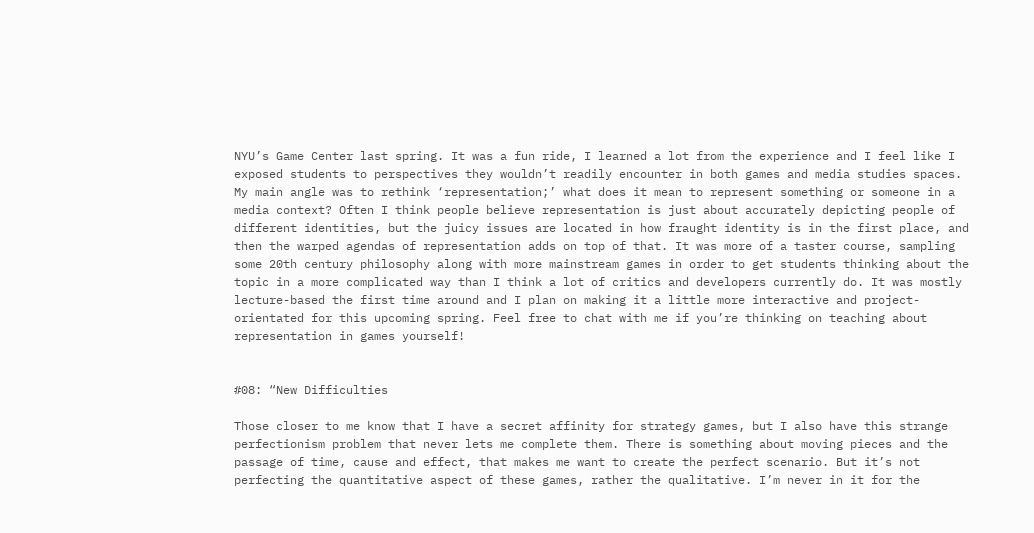NYU’s Game Center last spring. It was a fun ride, I learned a lot from the experience and I feel like I exposed students to perspectives they wouldn’t readily encounter in both games and media studies spaces. My main angle was to rethink ‘representation;’ what does it mean to represent something or someone in a media context? Often I think people believe representation is just about accurately depicting people of different identities, but the juicy issues are located in how fraught identity is in the first place, and then the warped agendas of representation adds on top of that. It was more of a taster course, sampling some 20th century philosophy along with more mainstream games in order to get students thinking about the topic in a more complicated way than I think a lot of critics and developers currently do. It was mostly lecture-based the first time around and I plan on making it a little more interactive and project-orientated for this upcoming spring. Feel free to chat with me if you’re thinking on teaching about representation in games yourself!


#08: “New Difficulties

Those closer to me know that I have a secret affinity for strategy games, but I also have this strange perfectionism problem that never lets me complete them. There is something about moving pieces and the passage of time, cause and effect, that makes me want to create the perfect scenario. But it’s not perfecting the quantitative aspect of these games, rather the qualitative. I’m never in it for the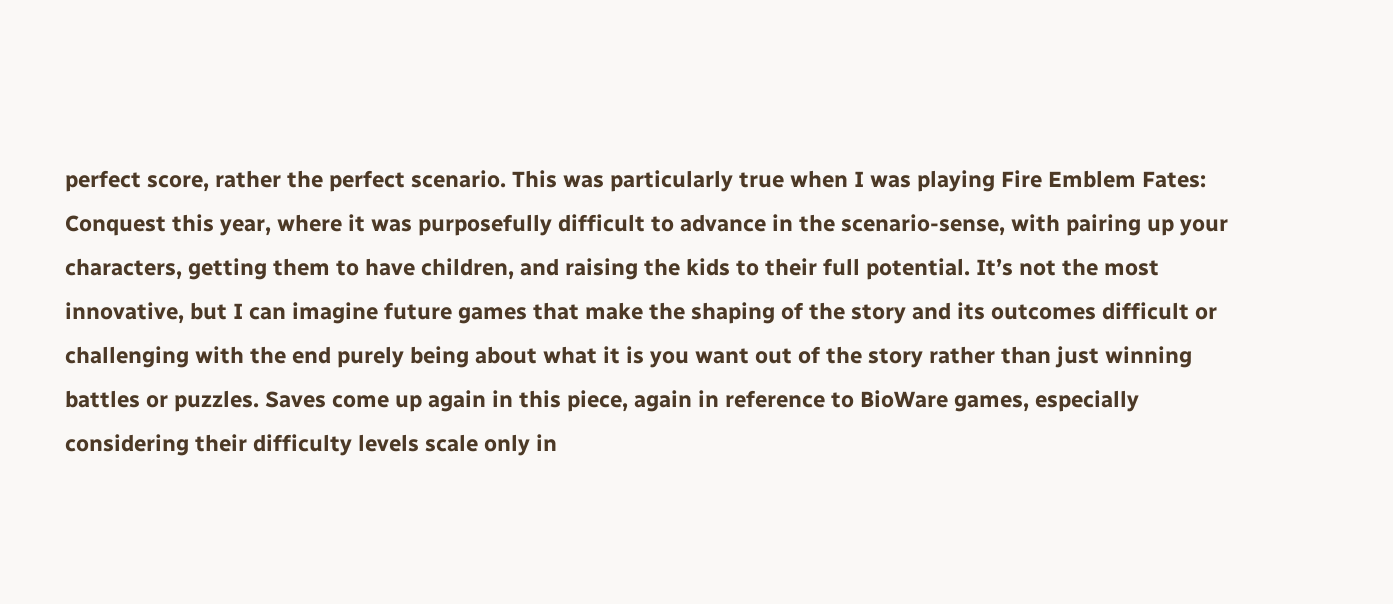perfect score, rather the perfect scenario. This was particularly true when I was playing Fire Emblem Fates: Conquest this year, where it was purposefully difficult to advance in the scenario-sense, with pairing up your characters, getting them to have children, and raising the kids to their full potential. It’s not the most innovative, but I can imagine future games that make the shaping of the story and its outcomes difficult or challenging with the end purely being about what it is you want out of the story rather than just winning battles or puzzles. Saves come up again in this piece, again in reference to BioWare games, especially considering their difficulty levels scale only in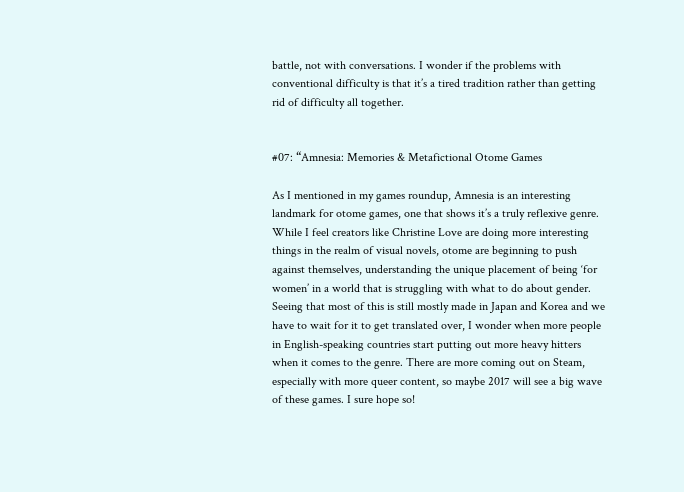battle, not with conversations. I wonder if the problems with conventional difficulty is that it’s a tired tradition rather than getting rid of difficulty all together.


#07: “Amnesia: Memories & Metafictional Otome Games

As I mentioned in my games roundup, Amnesia is an interesting landmark for otome games, one that shows it’s a truly reflexive genre. While I feel creators like Christine Love are doing more interesting things in the realm of visual novels, otome are beginning to push against themselves, understanding the unique placement of being ‘for women’ in a world that is struggling with what to do about gender. Seeing that most of this is still mostly made in Japan and Korea and we have to wait for it to get translated over, I wonder when more people in English-speaking countries start putting out more heavy hitters when it comes to the genre. There are more coming out on Steam, especially with more queer content, so maybe 2017 will see a big wave of these games. I sure hope so!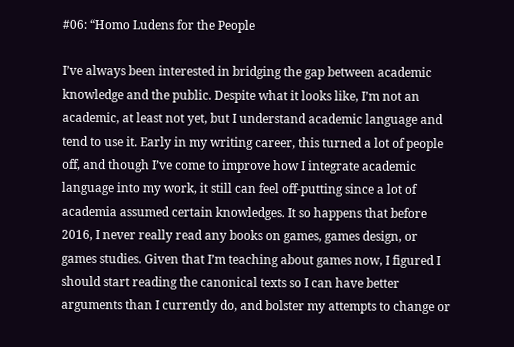#06: “Homo Ludens for the People

I’ve always been interested in bridging the gap between academic knowledge and the public. Despite what it looks like, I’m not an academic, at least not yet, but I understand academic language and tend to use it. Early in my writing career, this turned a lot of people off, and though I’ve come to improve how I integrate academic language into my work, it still can feel off-putting since a lot of academia assumed certain knowledges. It so happens that before 2016, I never really read any books on games, games design, or games studies. Given that I’m teaching about games now, I figured I should start reading the canonical texts so I can have better arguments than I currently do, and bolster my attempts to change or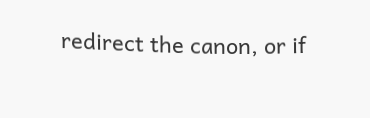redirect the canon, or if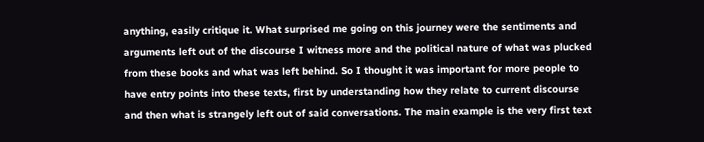anything, easily critique it. What surprised me going on this journey were the sentiments and arguments left out of the discourse I witness more and the political nature of what was plucked from these books and what was left behind. So I thought it was important for more people to have entry points into these texts, first by understanding how they relate to current discourse and then what is strangely left out of said conversations. The main example is the very first text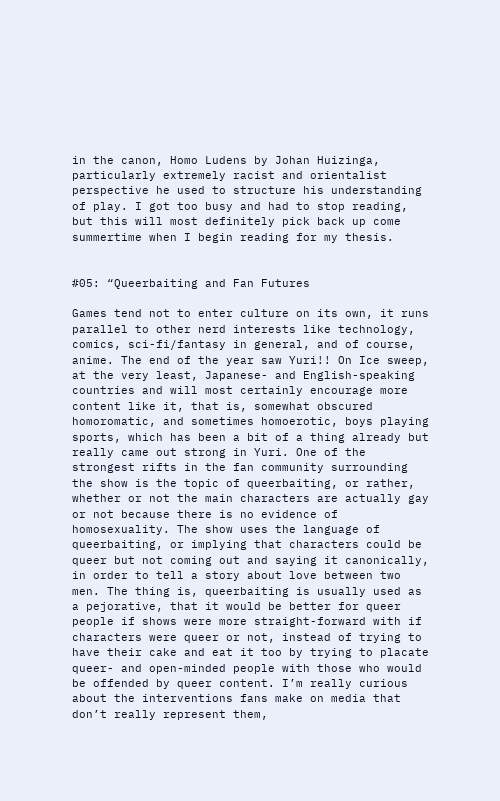in the canon, Homo Ludens by Johan Huizinga, particularly extremely racist and orientalist perspective he used to structure his understanding of play. I got too busy and had to stop reading, but this will most definitely pick back up come summertime when I begin reading for my thesis.


#05: “Queerbaiting and Fan Futures

Games tend not to enter culture on its own, it runs parallel to other nerd interests like technology, comics, sci-fi/fantasy in general, and of course, anime. The end of the year saw Yuri!! On Ice sweep, at the very least, Japanese- and English-speaking countries and will most certainly encourage more content like it, that is, somewhat obscured homoromatic, and sometimes homoerotic, boys playing sports, which has been a bit of a thing already but really came out strong in Yuri. One of the strongest rifts in the fan community surrounding the show is the topic of queerbaiting, or rather, whether or not the main characters are actually gay or not because there is no evidence of homosexuality. The show uses the language of queerbaiting, or implying that characters could be queer but not coming out and saying it canonically, in order to tell a story about love between two men. The thing is, queerbaiting is usually used as a pejorative, that it would be better for queer people if shows were more straight-forward with if characters were queer or not, instead of trying to have their cake and eat it too by trying to placate queer- and open-minded people with those who would be offended by queer content. I’m really curious about the interventions fans make on media that don’t really represent them,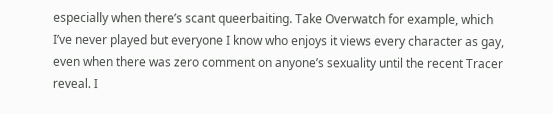especially when there’s scant queerbaiting. Take Overwatch for example, which I’ve never played but everyone I know who enjoys it views every character as gay, even when there was zero comment on anyone’s sexuality until the recent Tracer reveal. I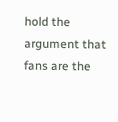hold the argument that fans are the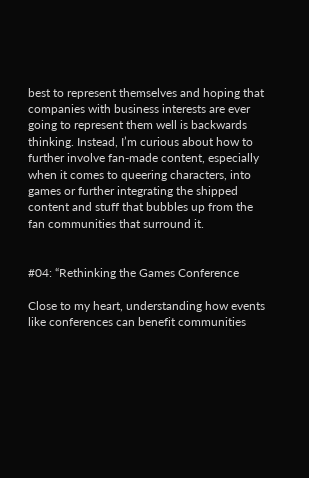best to represent themselves and hoping that companies with business interests are ever going to represent them well is backwards thinking. Instead, I’m curious about how to further involve fan-made content, especially when it comes to queering characters, into games or further integrating the shipped content and stuff that bubbles up from the fan communities that surround it.


#04: “Rethinking the Games Conference

Close to my heart, understanding how events like conferences can benefit communities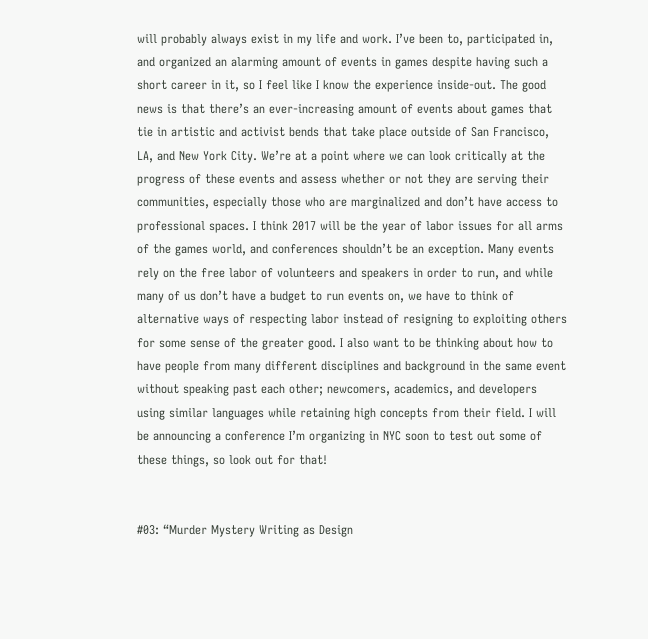will probably always exist in my life and work. I’ve been to, participated in, and organized an alarming amount of events in games despite having such a short career in it, so I feel like I know the experience inside-out. The good news is that there’s an ever-increasing amount of events about games that tie in artistic and activist bends that take place outside of San Francisco, LA, and New York City. We’re at a point where we can look critically at the progress of these events and assess whether or not they are serving their communities, especially those who are marginalized and don’t have access to professional spaces. I think 2017 will be the year of labor issues for all arms of the games world, and conferences shouldn’t be an exception. Many events rely on the free labor of volunteers and speakers in order to run, and while many of us don’t have a budget to run events on, we have to think of alternative ways of respecting labor instead of resigning to exploiting others for some sense of the greater good. I also want to be thinking about how to have people from many different disciplines and background in the same event without speaking past each other; newcomers, academics, and developers using similar languages while retaining high concepts from their field. I will be announcing a conference I’m organizing in NYC soon to test out some of these things, so look out for that!


#03: “Murder Mystery Writing as Design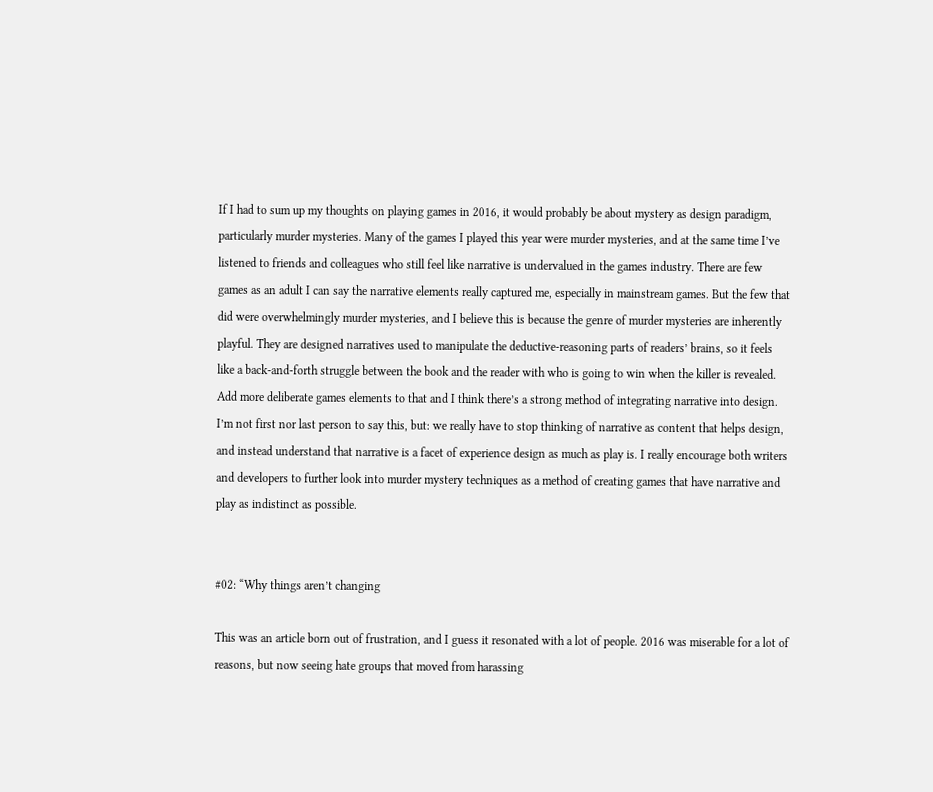If I had to sum up my thoughts on playing games in 2016, it would probably be about mystery as design paradigm, particularly murder mysteries. Many of the games I played this year were murder mysteries, and at the same time I’ve listened to friends and colleagues who still feel like narrative is undervalued in the games industry. There are few games as an adult I can say the narrative elements really captured me, especially in mainstream games. But the few that did were overwhelmingly murder mysteries, and I believe this is because the genre of murder mysteries are inherently playful. They are designed narratives used to manipulate the deductive-reasoning parts of readers’ brains, so it feels like a back-and-forth struggle between the book and the reader with who is going to win when the killer is revealed. Add more deliberate games elements to that and I think there’s a strong method of integrating narrative into design. I’m not first nor last person to say this, but: we really have to stop thinking of narrative as content that helps design, and instead understand that narrative is a facet of experience design as much as play is. I really encourage both writers and developers to further look into murder mystery techniques as a method of creating games that have narrative and play as indistinct as possible.


#02: “Why things aren’t changing

This was an article born out of frustration, and I guess it resonated with a lot of people. 2016 was miserable for a lot of reasons, but now seeing hate groups that moved from harassing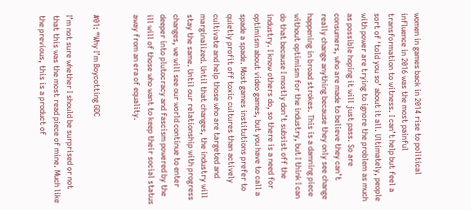women in games back in 2014 rise to political influence in 2016 was the most painful transformation to witness. I can’t help but feel a sort of ‘told you so’ about it all. Ultimately, people with power are trying to ignore the problem as much as possible hoping it will just pass. So are consumers, who are made to believe they can’t really change anything because they only see change happening in broad strokes. This is a damning piece without optimism for the industry, but I think I can do that because I mostly don’t subsist off the industry. I know others do, so there is a need for optimism about video games, but you have to call a spade a spade. Most games institutions prefer to quietly profit off toxic cultures than actively cultivate and help those who are targeted and marginalized. Until that changes, the industry will stay the same. Until our relationship with progress changes, we will see our world continue to enter deeper into plutocracy and fascism powered by the ill will of those who want to keep their social status away from an era of equality.


#01: “Why I’m Boycotting GDC

I’m not sure whether I should be surprised or not that this was the most read piece of mine. Much like the previous, this is a product of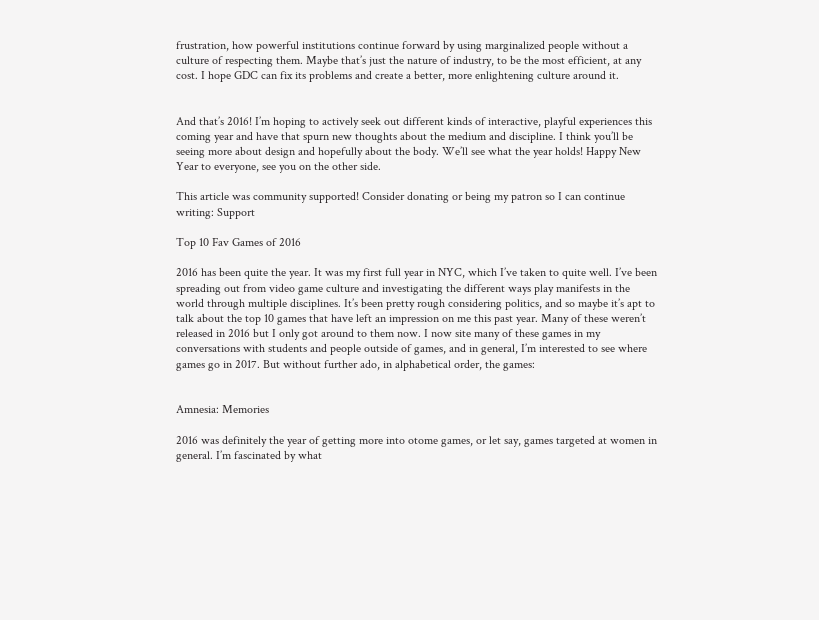frustration, how powerful institutions continue forward by using marginalized people without a culture of respecting them. Maybe that’s just the nature of industry, to be the most efficient, at any cost. I hope GDC can fix its problems and create a better, more enlightening culture around it.


And that’s 2016! I’m hoping to actively seek out different kinds of interactive, playful experiences this coming year and have that spurn new thoughts about the medium and discipline. I think you’ll be seeing more about design and hopefully about the body. We’ll see what the year holds! Happy New Year to everyone, see you on the other side.

This article was community supported! Consider donating or being my patron so I can continue writing: Support

Top 10 Fav Games of 2016

2016 has been quite the year. It was my first full year in NYC, which I’ve taken to quite well. I’ve been spreading out from video game culture and investigating the different ways play manifests in the world through multiple disciplines. It’s been pretty rough considering politics, and so maybe it’s apt to talk about the top 10 games that have left an impression on me this past year. Many of these weren’t released in 2016 but I only got around to them now. I now site many of these games in my conversations with students and people outside of games, and in general, I’m interested to see where games go in 2017. But without further ado, in alphabetical order, the games:


Amnesia: Memories

2016 was definitely the year of getting more into otome games, or let say, games targeted at women in general. I’m fascinated by what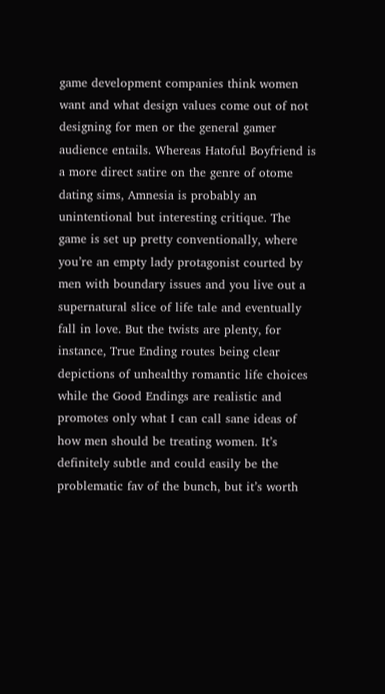game development companies think women want and what design values come out of not designing for men or the general gamer audience entails. Whereas Hatoful Boyfriend is a more direct satire on the genre of otome dating sims, Amnesia is probably an unintentional but interesting critique. The game is set up pretty conventionally, where you’re an empty lady protagonist courted by men with boundary issues and you live out a supernatural slice of life tale and eventually fall in love. But the twists are plenty, for instance, True Ending routes being clear depictions of unhealthy romantic life choices while the Good Endings are realistic and promotes only what I can call sane ideas of how men should be treating women. It’s definitely subtle and could easily be the problematic fav of the bunch, but it’s worth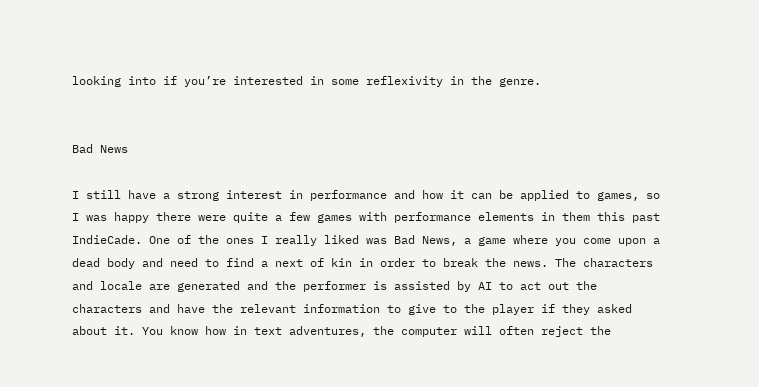looking into if you’re interested in some reflexivity in the genre.


Bad News

I still have a strong interest in performance and how it can be applied to games, so I was happy there were quite a few games with performance elements in them this past IndieCade. One of the ones I really liked was Bad News, a game where you come upon a dead body and need to find a next of kin in order to break the news. The characters and locale are generated and the performer is assisted by AI to act out the characters and have the relevant information to give to the player if they asked about it. You know how in text adventures, the computer will often reject the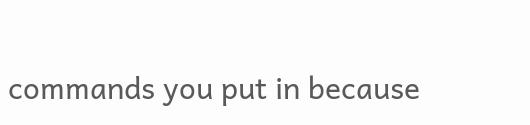commands you put in because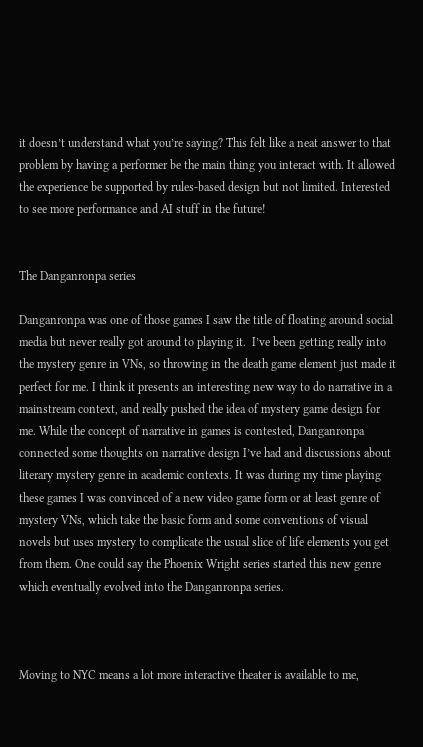it doesn’t understand what you’re saying? This felt like a neat answer to that problem by having a performer be the main thing you interact with. It allowed the experience be supported by rules-based design but not limited. Interested to see more performance and AI stuff in the future!


The Danganronpa series

Danganronpa was one of those games I saw the title of floating around social media but never really got around to playing it.  I’ve been getting really into the mystery genre in VNs, so throwing in the death game element just made it perfect for me. I think it presents an interesting new way to do narrative in a mainstream context, and really pushed the idea of mystery game design for me. While the concept of narrative in games is contested, Danganronpa connected some thoughts on narrative design I’ve had and discussions about literary mystery genre in academic contexts. It was during my time playing these games I was convinced of a new video game form or at least genre of mystery VNs, which take the basic form and some conventions of visual novels but uses mystery to complicate the usual slice of life elements you get from them. One could say the Phoenix Wright series started this new genre which eventually evolved into the Danganronpa series.



Moving to NYC means a lot more interactive theater is available to me,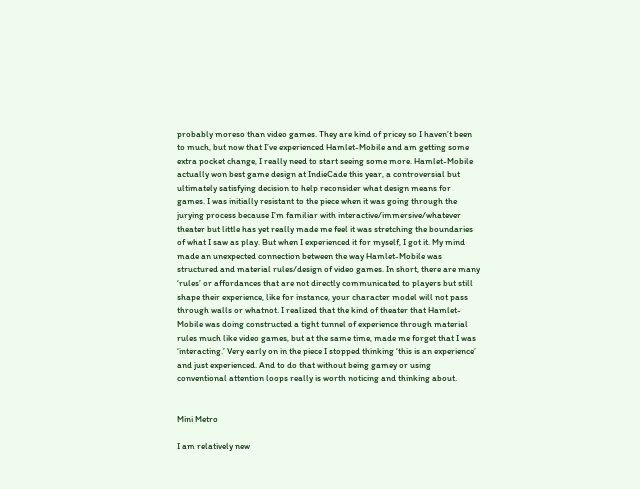probably moreso than video games. They are kind of pricey so I haven’t been to much, but now that I’ve experienced Hamlet-Mobile and am getting some extra pocket change, I really need to start seeing some more. Hamlet-Mobile actually won best game design at IndieCade this year, a controversial but ultimately satisfying decision to help reconsider what design means for games. I was initially resistant to the piece when it was going through the jurying process because I’m familiar with interactive/immersive/whatever theater but little has yet really made me feel it was stretching the boundaries of what I saw as play. But when I experienced it for myself, I got it. My mind made an unexpected connection between the way Hamlet-Mobile was structured and material rules/design of video games. In short, there are many ‘rules’ or affordances that are not directly communicated to players but still shape their experience, like for instance, your character model will not pass through walls or whatnot. I realized that the kind of theater that Hamlet-Mobile was doing constructed a tight tunnel of experience through material rules much like video games, but at the same time, made me forget that I was ‘interacting.’ Very early on in the piece I stopped thinking ‘this is an experience’ and just experienced. And to do that without being gamey or using conventional attention loops really is worth noticing and thinking about.


Mini Metro

I am relatively new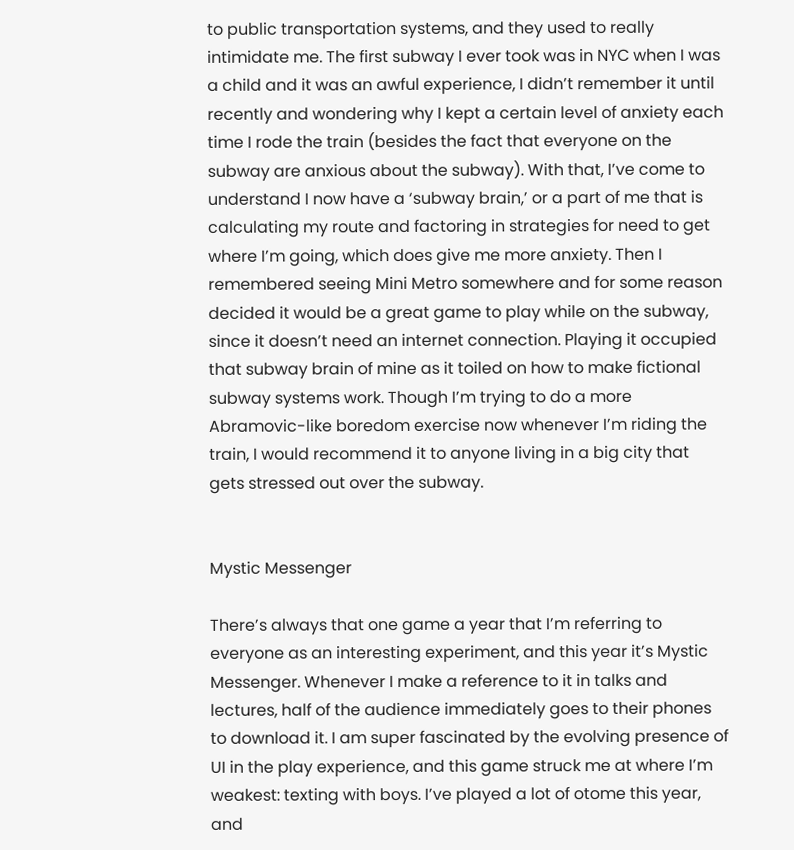to public transportation systems, and they used to really intimidate me. The first subway I ever took was in NYC when I was a child and it was an awful experience, I didn’t remember it until recently and wondering why I kept a certain level of anxiety each time I rode the train (besides the fact that everyone on the subway are anxious about the subway). With that, I’ve come to understand I now have a ‘subway brain,’ or a part of me that is calculating my route and factoring in strategies for need to get where I’m going, which does give me more anxiety. Then I remembered seeing Mini Metro somewhere and for some reason decided it would be a great game to play while on the subway, since it doesn’t need an internet connection. Playing it occupied that subway brain of mine as it toiled on how to make fictional subway systems work. Though I’m trying to do a more Abramovic-like boredom exercise now whenever I’m riding the train, I would recommend it to anyone living in a big city that gets stressed out over the subway.


Mystic Messenger

There’s always that one game a year that I’m referring to everyone as an interesting experiment, and this year it’s Mystic Messenger. Whenever I make a reference to it in talks and lectures, half of the audience immediately goes to their phones to download it. I am super fascinated by the evolving presence of UI in the play experience, and this game struck me at where I’m weakest: texting with boys. I’ve played a lot of otome this year, and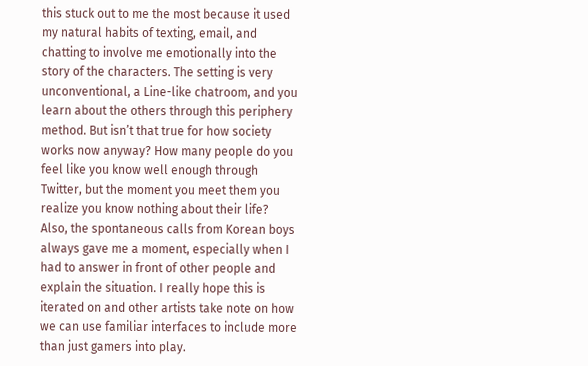this stuck out to me the most because it used my natural habits of texting, email, and chatting to involve me emotionally into the story of the characters. The setting is very unconventional, a Line-like chatroom, and you learn about the others through this periphery method. But isn’t that true for how society works now anyway? How many people do you feel like you know well enough through Twitter, but the moment you meet them you realize you know nothing about their life? Also, the spontaneous calls from Korean boys always gave me a moment, especially when I had to answer in front of other people and explain the situation. I really hope this is iterated on and other artists take note on how we can use familiar interfaces to include more than just gamers into play.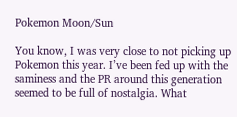Pokemon Moon/Sun

You know, I was very close to not picking up Pokemon this year. I’ve been fed up with the saminess and the PR around this generation seemed to be full of nostalgia. What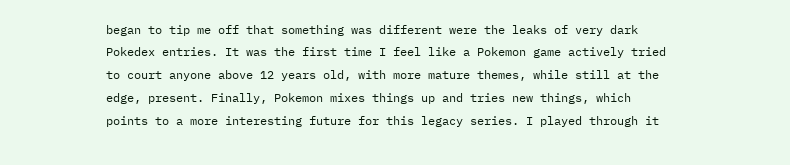began to tip me off that something was different were the leaks of very dark Pokedex entries. It was the first time I feel like a Pokemon game actively tried to court anyone above 12 years old, with more mature themes, while still at the edge, present. Finally, Pokemon mixes things up and tries new things, which points to a more interesting future for this legacy series. I played through it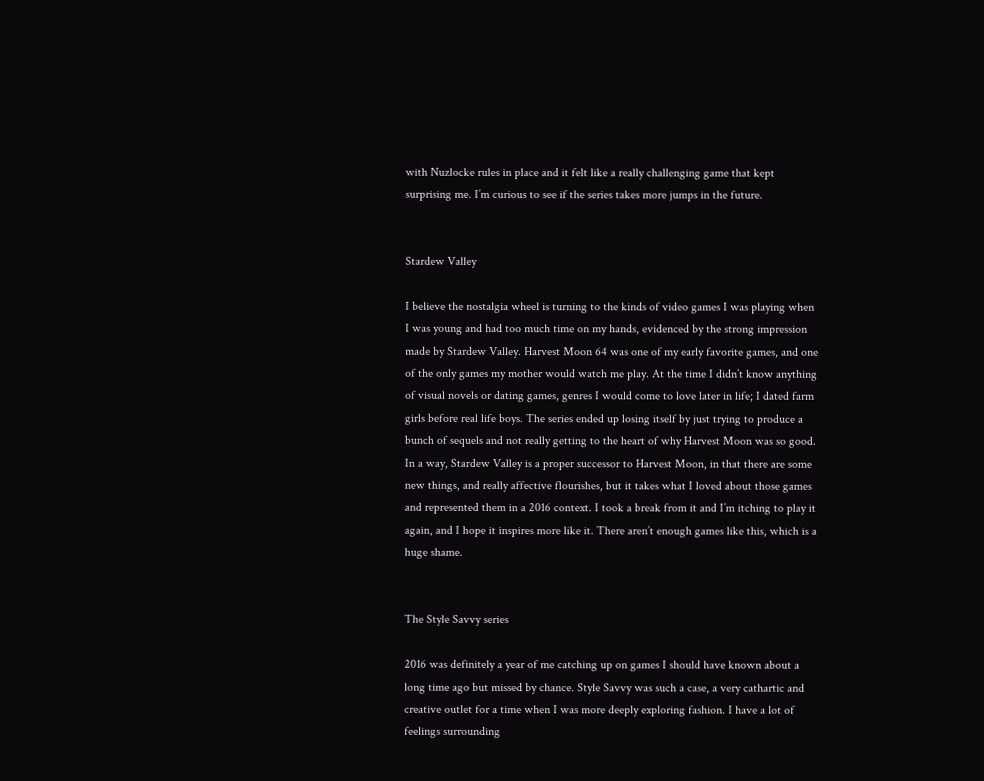with Nuzlocke rules in place and it felt like a really challenging game that kept surprising me. I’m curious to see if the series takes more jumps in the future.


Stardew Valley

I believe the nostalgia wheel is turning to the kinds of video games I was playing when I was young and had too much time on my hands, evidenced by the strong impression made by Stardew Valley. Harvest Moon 64 was one of my early favorite games, and one of the only games my mother would watch me play. At the time I didn’t know anything of visual novels or dating games, genres I would come to love later in life; I dated farm girls before real life boys. The series ended up losing itself by just trying to produce a bunch of sequels and not really getting to the heart of why Harvest Moon was so good. In a way, Stardew Valley is a proper successor to Harvest Moon, in that there are some new things, and really affective flourishes, but it takes what I loved about those games and represented them in a 2016 context. I took a break from it and I’m itching to play it again, and I hope it inspires more like it. There aren’t enough games like this, which is a huge shame.


The Style Savvy series

2016 was definitely a year of me catching up on games I should have known about a long time ago but missed by chance. Style Savvy was such a case, a very cathartic and creative outlet for a time when I was more deeply exploring fashion. I have a lot of feelings surrounding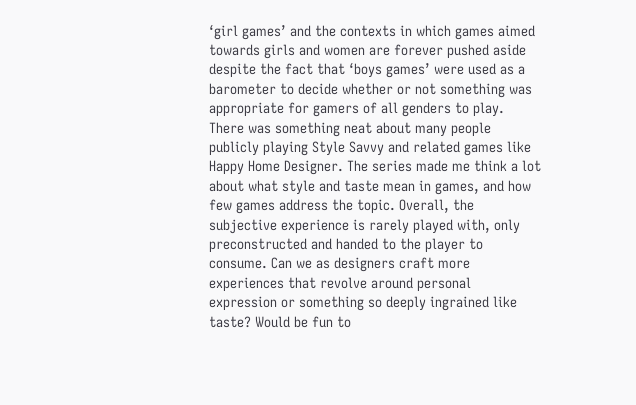‘girl games’ and the contexts in which games aimed towards girls and women are forever pushed aside despite the fact that ‘boys games’ were used as a barometer to decide whether or not something was appropriate for gamers of all genders to play. There was something neat about many people publicly playing Style Savvy and related games like Happy Home Designer. The series made me think a lot about what style and taste mean in games, and how few games address the topic. Overall, the subjective experience is rarely played with, only preconstructed and handed to the player to consume. Can we as designers craft more experiences that revolve around personal expression or something so deeply ingrained like taste? Would be fun to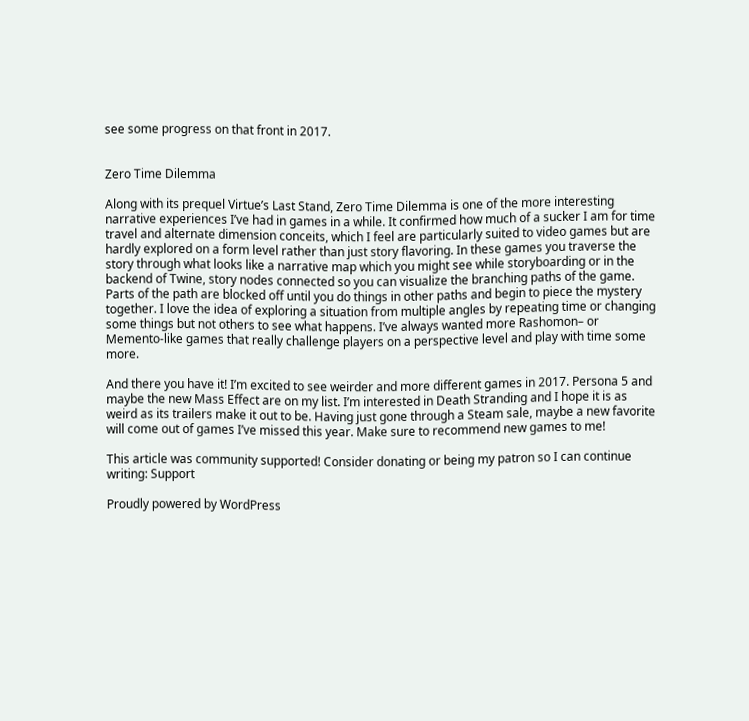see some progress on that front in 2017.


Zero Time Dilemma

Along with its prequel Virtue’s Last Stand, Zero Time Dilemma is one of the more interesting narrative experiences I’ve had in games in a while. It confirmed how much of a sucker I am for time travel and alternate dimension conceits, which I feel are particularly suited to video games but are hardly explored on a form level rather than just story flavoring. In these games you traverse the story through what looks like a narrative map which you might see while storyboarding or in the backend of Twine, story nodes connected so you can visualize the branching paths of the game. Parts of the path are blocked off until you do things in other paths and begin to piece the mystery together. I love the idea of exploring a situation from multiple angles by repeating time or changing some things but not others to see what happens. I’ve always wanted more Rashomon– or Memento-like games that really challenge players on a perspective level and play with time some more.

And there you have it! I’m excited to see weirder and more different games in 2017. Persona 5 and maybe the new Mass Effect are on my list. I’m interested in Death Stranding and I hope it is as weird as its trailers make it out to be. Having just gone through a Steam sale, maybe a new favorite will come out of games I’ve missed this year. Make sure to recommend new games to me!

This article was community supported! Consider donating or being my patron so I can continue writing: Support

Proudly powered by WordPress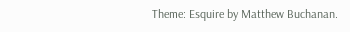Theme: Esquire by Matthew Buchanan.